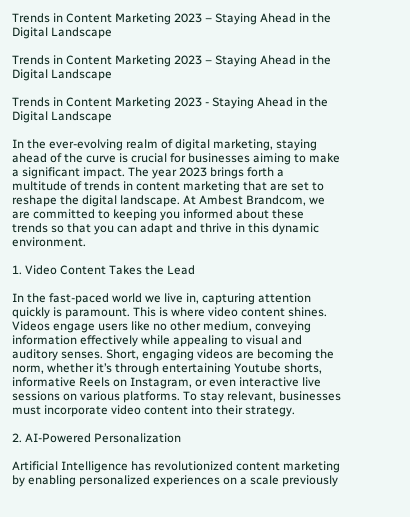Trends in Content Marketing 2023 – Staying Ahead in the Digital Landscape

Trends in Content Marketing 2023 – Staying Ahead in the Digital Landscape

Trends in Content Marketing 2023 - Staying Ahead in the Digital Landscape

In the ever-evolving realm of digital marketing, staying ahead of the curve is crucial for businesses aiming to make a significant impact. The year 2023 brings forth a multitude of trends in content marketing that are set to reshape the digital landscape. At Ambest Brandcom, we are committed to keeping you informed about these trends so that you can adapt and thrive in this dynamic environment.

1. Video Content Takes the Lead

In the fast-paced world we live in, capturing attention quickly is paramount. This is where video content shines. Videos engage users like no other medium, conveying information effectively while appealing to visual and auditory senses. Short, engaging videos are becoming the norm, whether it’s through entertaining Youtube shorts, informative Reels on Instagram, or even interactive live sessions on various platforms. To stay relevant, businesses must incorporate video content into their strategy.

2. AI-Powered Personalization

Artificial Intelligence has revolutionized content marketing by enabling personalized experiences on a scale previously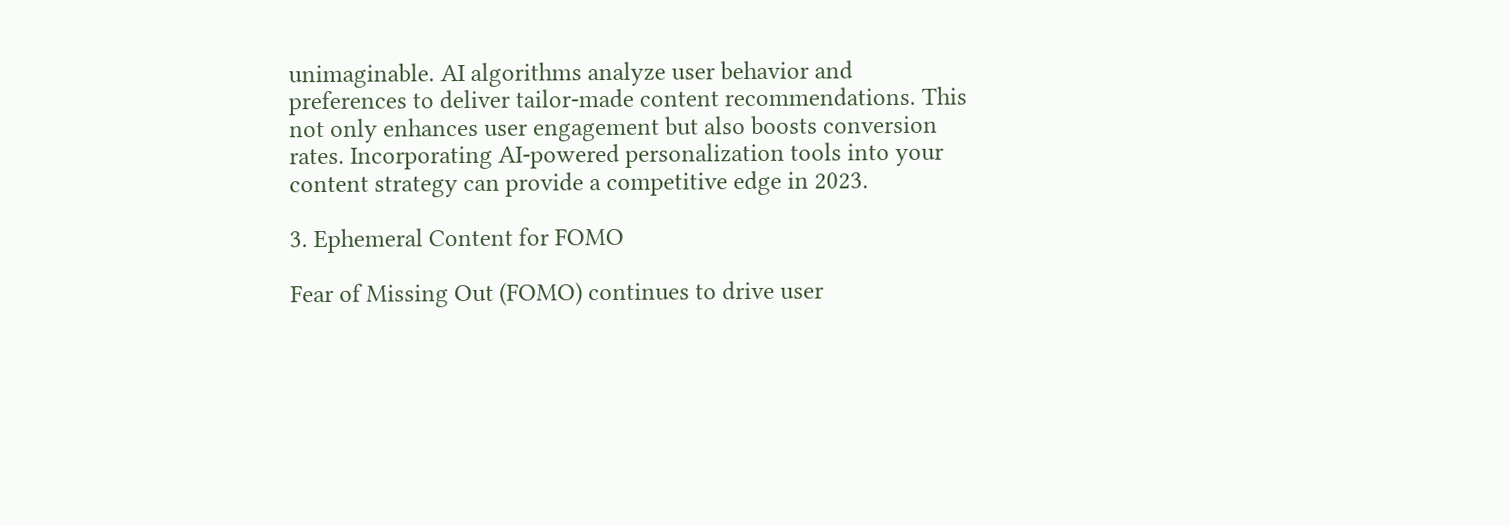unimaginable. AI algorithms analyze user behavior and preferences to deliver tailor-made content recommendations. This not only enhances user engagement but also boosts conversion rates. Incorporating AI-powered personalization tools into your content strategy can provide a competitive edge in 2023.

3. Ephemeral Content for FOMO

Fear of Missing Out (FOMO) continues to drive user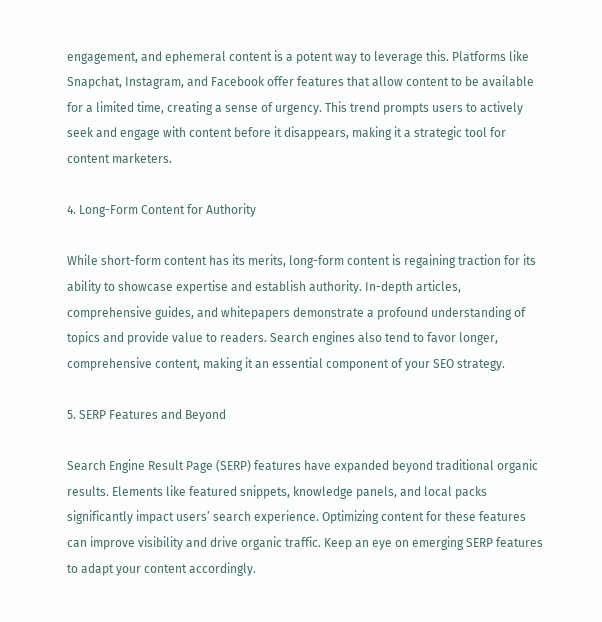engagement, and ephemeral content is a potent way to leverage this. Platforms like Snapchat, Instagram, and Facebook offer features that allow content to be available for a limited time, creating a sense of urgency. This trend prompts users to actively seek and engage with content before it disappears, making it a strategic tool for content marketers.

4. Long-Form Content for Authority

While short-form content has its merits, long-form content is regaining traction for its ability to showcase expertise and establish authority. In-depth articles, comprehensive guides, and whitepapers demonstrate a profound understanding of topics and provide value to readers. Search engines also tend to favor longer, comprehensive content, making it an essential component of your SEO strategy.

5. SERP Features and Beyond

Search Engine Result Page (SERP) features have expanded beyond traditional organic results. Elements like featured snippets, knowledge panels, and local packs significantly impact users’ search experience. Optimizing content for these features can improve visibility and drive organic traffic. Keep an eye on emerging SERP features to adapt your content accordingly.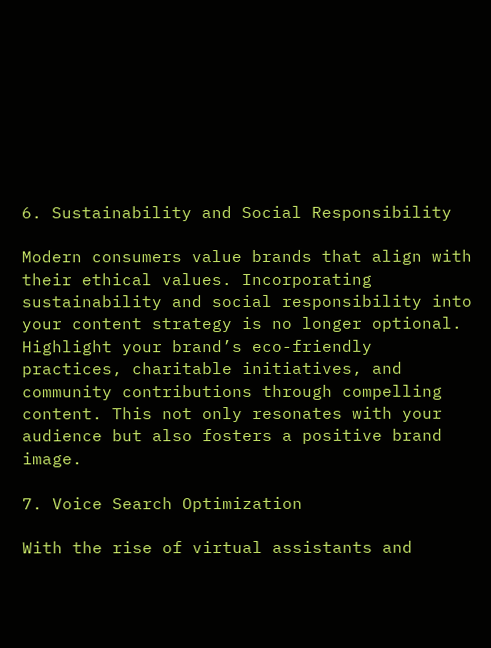6. Sustainability and Social Responsibility

Modern consumers value brands that align with their ethical values. Incorporating sustainability and social responsibility into your content strategy is no longer optional. Highlight your brand’s eco-friendly practices, charitable initiatives, and community contributions through compelling content. This not only resonates with your audience but also fosters a positive brand image.

7. Voice Search Optimization

With the rise of virtual assistants and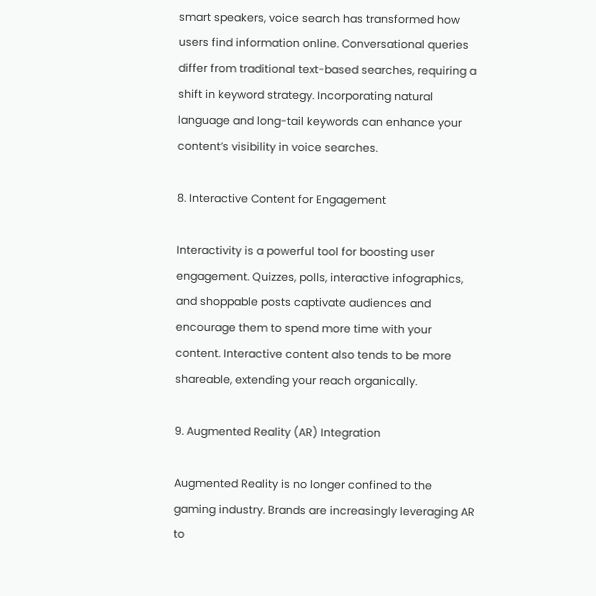smart speakers, voice search has transformed how users find information online. Conversational queries differ from traditional text-based searches, requiring a shift in keyword strategy. Incorporating natural language and long-tail keywords can enhance your content’s visibility in voice searches.

8. Interactive Content for Engagement

Interactivity is a powerful tool for boosting user engagement. Quizzes, polls, interactive infographics, and shoppable posts captivate audiences and encourage them to spend more time with your content. Interactive content also tends to be more shareable, extending your reach organically.

9. Augmented Reality (AR) Integration

Augmented Reality is no longer confined to the gaming industry. Brands are increasingly leveraging AR to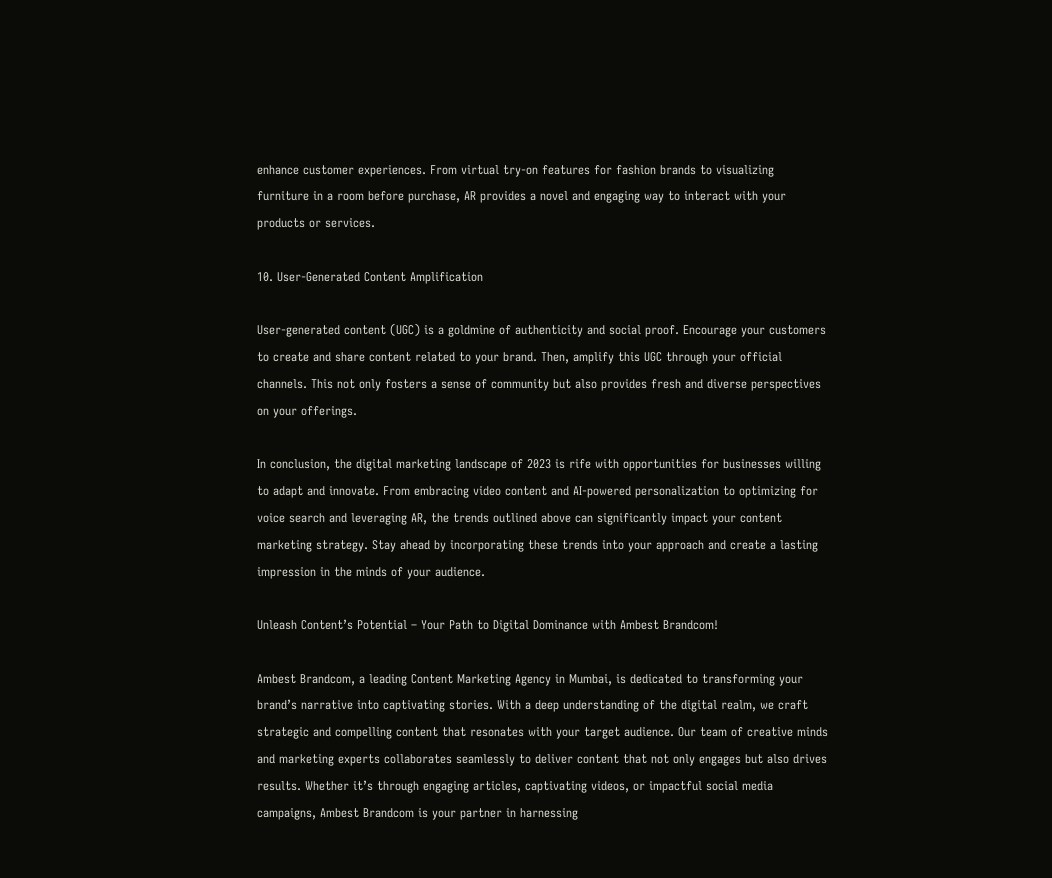enhance customer experiences. From virtual try-on features for fashion brands to visualizing furniture in a room before purchase, AR provides a novel and engaging way to interact with your products or services.

10. User-Generated Content Amplification

User-generated content (UGC) is a goldmine of authenticity and social proof. Encourage your customers to create and share content related to your brand. Then, amplify this UGC through your official channels. This not only fosters a sense of community but also provides fresh and diverse perspectives on your offerings.

In conclusion, the digital marketing landscape of 2023 is rife with opportunities for businesses willing to adapt and innovate. From embracing video content and AI-powered personalization to optimizing for voice search and leveraging AR, the trends outlined above can significantly impact your content marketing strategy. Stay ahead by incorporating these trends into your approach and create a lasting impression in the minds of your audience.

Unleash Content’s Potential – Your Path to Digital Dominance with Ambest Brandcom!

Ambest Brandcom, a leading Content Marketing Agency in Mumbai, is dedicated to transforming your brand’s narrative into captivating stories. With a deep understanding of the digital realm, we craft strategic and compelling content that resonates with your target audience. Our team of creative minds and marketing experts collaborates seamlessly to deliver content that not only engages but also drives results. Whether it’s through engaging articles, captivating videos, or impactful social media campaigns, Ambest Brandcom is your partner in harnessing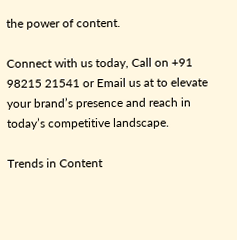the power of content.

Connect with us today, Call on +91 98215 21541 or Email us at to elevate your brand’s presence and reach in today’s competitive landscape.

Trends in Content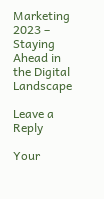Marketing 2023 – Staying Ahead in the Digital Landscape

Leave a Reply

Your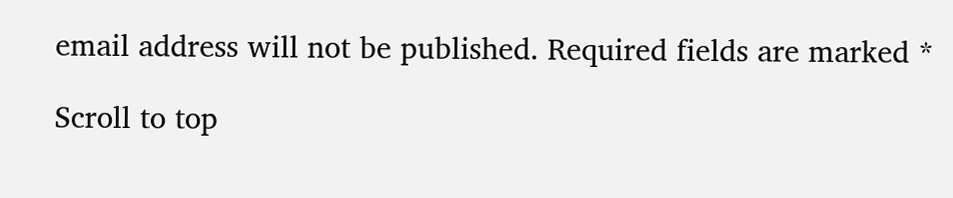email address will not be published. Required fields are marked *

Scroll to top